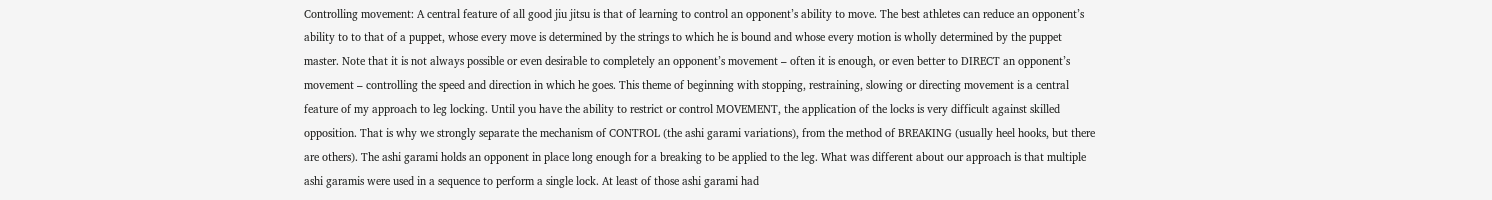Controlling movement: A central feature of all good jiu jitsu is that of learning to control an opponent’s ability to move. The best athletes can reduce an opponent’s ability to to that of a puppet, whose every move is determined by the strings to which he is bound and whose every motion is wholly determined by the puppet master. Note that it is not always possible or even desirable to completely an opponent’s movement – often it is enough, or even better to DIRECT an opponent’s movement – controlling the speed and direction in which he goes. This theme of beginning with stopping, restraining, slowing or directing movement is a central feature of my approach to leg locking. Until you have the ability to restrict or control MOVEMENT, the application of the locks is very difficult against skilled opposition. That is why we strongly separate the mechanism of CONTROL (the ashi garami variations), from the method of BREAKING (usually heel hooks, but there are others). The ashi garami holds an opponent in place long enough for a breaking to be applied to the leg. What was different about our approach is that multiple ashi garamis were used in a sequence to perform a single lock. At least of those ashi garami had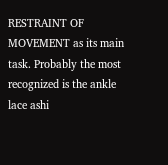RESTRAINT OF MOVEMENT as its main task. Probably the most recognized is the ankle lace ashi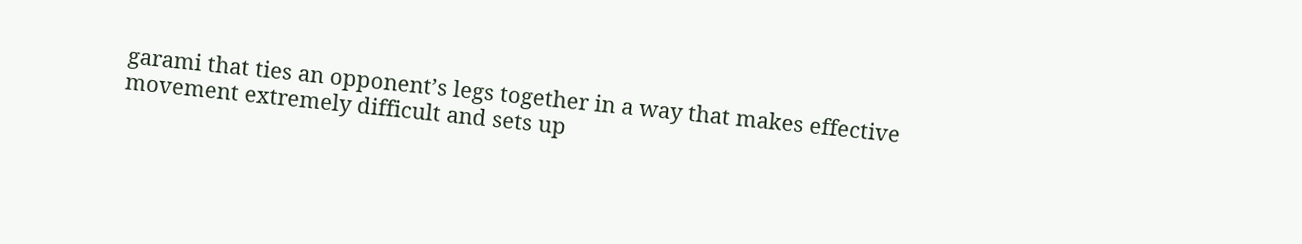garami that ties an opponent’s legs together in a way that makes effective movement extremely difficult and sets up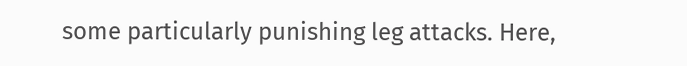some particularly punishing leg attacks. Here,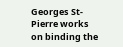Georges St-Pierre works on binding the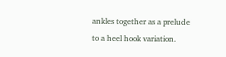ankles together as a prelude to a heel hook variation.